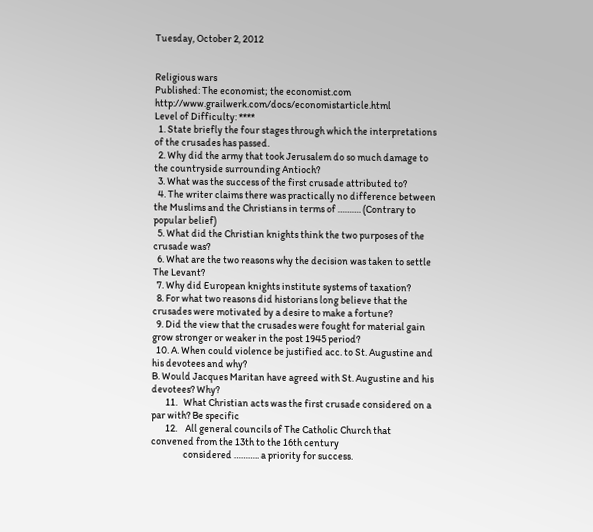Tuesday, October 2, 2012


Religious wars
Published: The economist; the economist.com http://www.grailwerk.com/docs/economistarticle.html
Level of Difficulty: ****
  1. State briefly the four stages through which the interpretations of the crusades has passed.
  2. Why did the army that took Jerusalem do so much damage to the countryside surrounding Antioch?
  3. What was the success of the first crusade attributed to?
  4. The writer claims there was practically no difference between the Muslims and the Christians in terms of ………. (Contrary to popular belief)
  5. What did the Christian knights think the two purposes of the crusade was?
  6. What are the two reasons why the decision was taken to settle The Levant?
  7. Why did European knights institute systems of taxation?
  8. For what two reasons did historians long believe that the crusades were motivated by a desire to make a fortune?
  9. Did the view that the crusades were fought for material gain grow stronger or weaker in the post 1945 period?
  10. A. When could violence be justified acc. to St. Augustine and his devotees and why?
B. Would Jacques Maritan have agreed with St. Augustine and his devotees? Why?
       11.   What Christian acts was the first crusade considered on a par with? Be specific
       12.    All general councils of The Catholic Church that convened from the 13th to the 16th century
                considered ……….. a priority for success.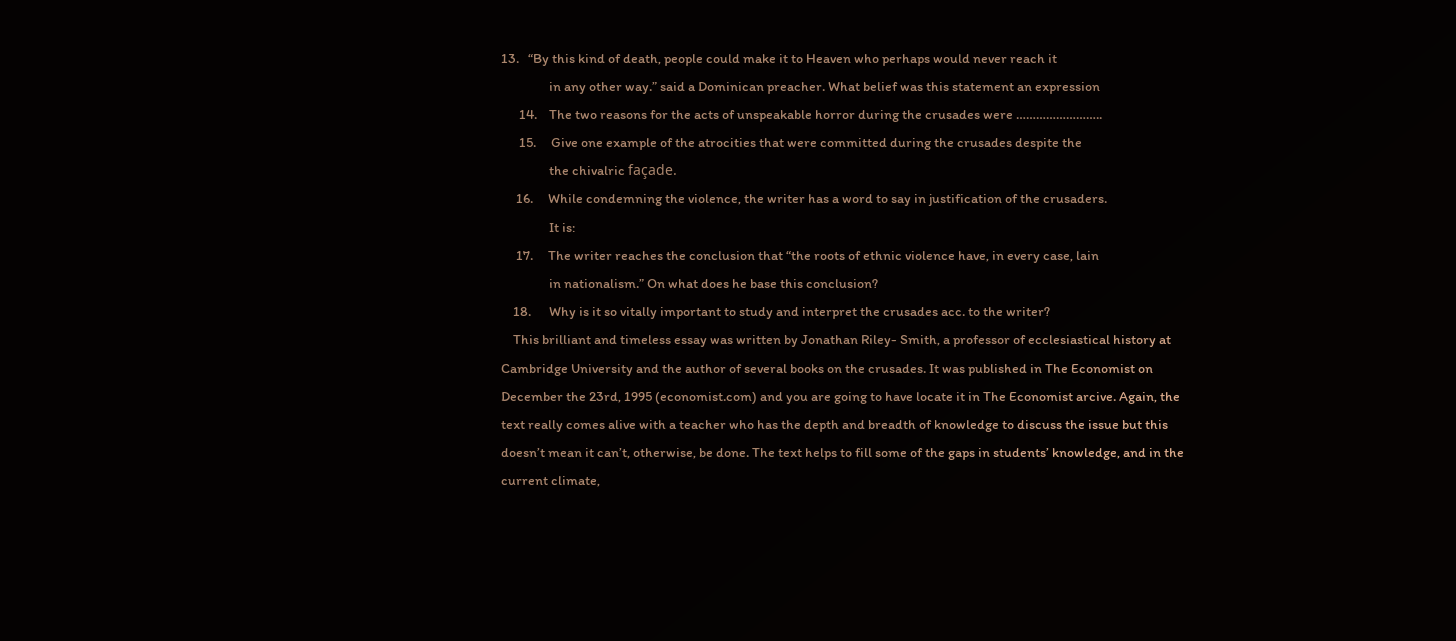13.   “By this kind of death, people could make it to Heaven who perhaps would never reach it
                in any other way.” said a Dominican preacher. What belief was this statement an expression
      14.    The two reasons for the acts of unspeakable horror during the crusades were ……………………..
      15.     Give one example of the atrocities that were committed during the crusades despite the
                the chivalric façade.
     16.     While condemning the violence, the writer has a word to say in justification of the crusaders.
                It is:
     17.     The writer reaches the conclusion that “the roots of ethnic violence have, in every case, lain
                in nationalism.” On what does he base this conclusion?
    18.      Why is it so vitally important to study and interpret the crusades acc. to the writer?
    This brilliant and timeless essay was written by Jonathan Riley- Smith, a professor of ecclesiastical history at Cambridge University and the author of several books on the crusades. It was published in The Economist on December the 23rd, 1995 (economist.com) and you are going to have locate it in The Economist arcive. Again, the text really comes alive with a teacher who has the depth and breadth of knowledge to discuss the issue but this doesn’t mean it can’t, otherwise, be done. The text helps to fill some of the gaps in students’ knowledge, and in the current climate,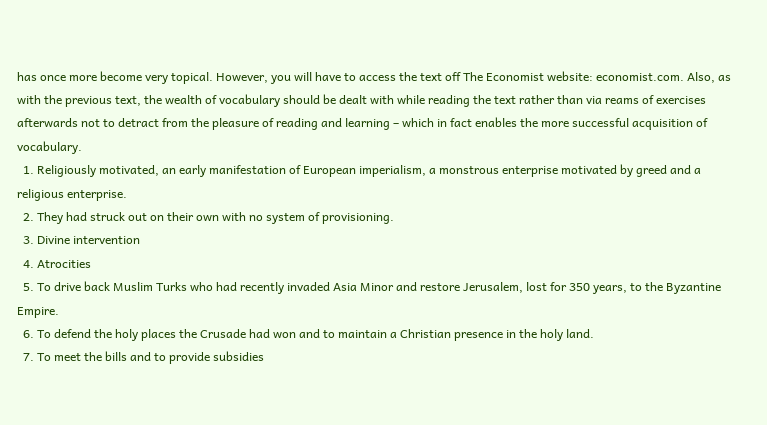has once more become very topical. However, you will have to access the text off The Economist website: economist.com. Also, as with the previous text, the wealth of vocabulary should be dealt with while reading the text rather than via reams of exercises afterwards not to detract from the pleasure of reading and learning – which in fact enables the more successful acquisition of vocabulary.
  1. Religiously motivated, an early manifestation of European imperialism, a monstrous enterprise motivated by greed and a religious enterprise.
  2. They had struck out on their own with no system of provisioning.
  3. Divine intervention
  4. Atrocities
  5. To drive back Muslim Turks who had recently invaded Asia Minor and restore Jerusalem, lost for 350 years, to the Byzantine Empire.
  6. To defend the holy places the Crusade had won and to maintain a Christian presence in the holy land.
  7. To meet the bills and to provide subsidies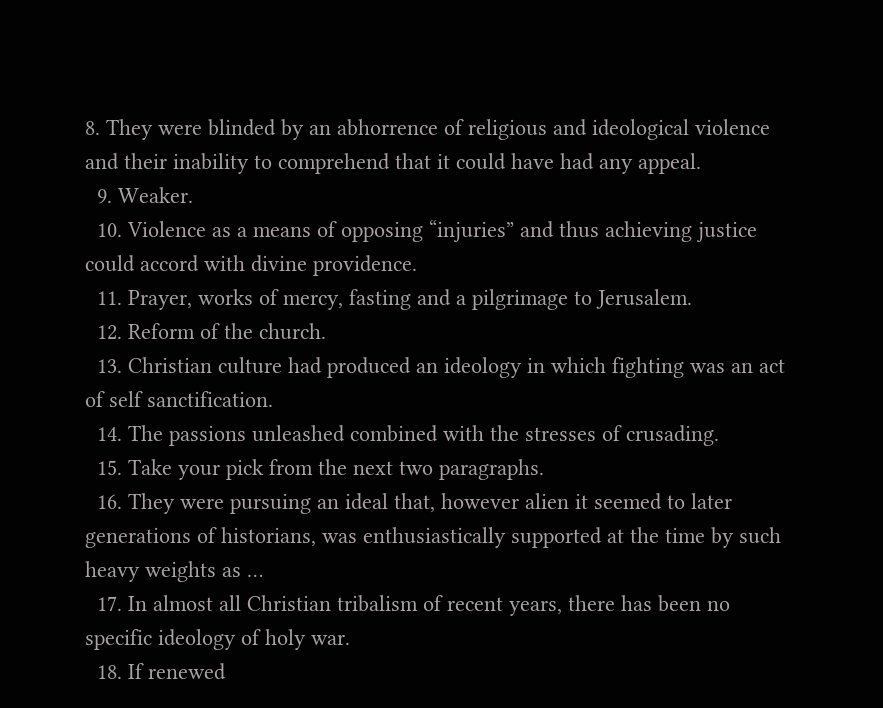8. They were blinded by an abhorrence of religious and ideological violence and their inability to comprehend that it could have had any appeal.
  9. Weaker.
  10. Violence as a means of opposing “injuries” and thus achieving justice could accord with divine providence.
  11. Prayer, works of mercy, fasting and a pilgrimage to Jerusalem.
  12. Reform of the church.
  13. Christian culture had produced an ideology in which fighting was an act of self sanctification.
  14. The passions unleashed combined with the stresses of crusading.
  15. Take your pick from the next two paragraphs.
  16. They were pursuing an ideal that, however alien it seemed to later generations of historians, was enthusiastically supported at the time by such heavy weights as …
  17. In almost all Christian tribalism of recent years, there has been no specific ideology of holy war.
  18. If renewed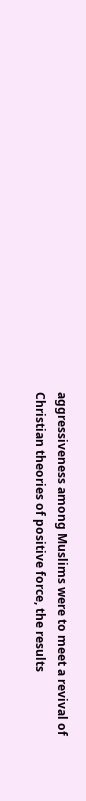aggressiveness among Muslims were to meet a revival of Christian theories of positive force, the results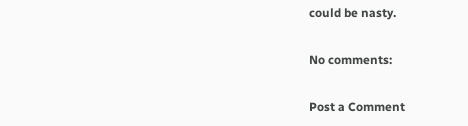could be nasty.

No comments:

Post a Comment